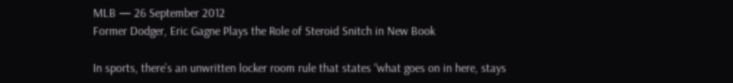MLB — 26 September 2012
Former Dodger, Eric Gagne Plays the Role of Steroid Snitch in New Book

In sports, there’s an unwritten locker room rule that states “what goes on in here, stays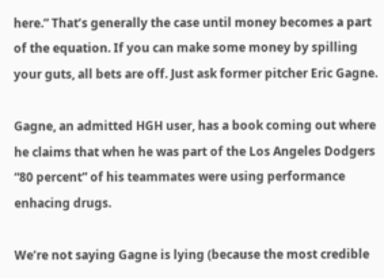here.” That’s generally the case until money becomes a part of the equation. If you can make some money by spilling your guts, all bets are off. Just ask former pitcher Eric Gagne.

Gagne, an admitted HGH user, has a book coming out where he claims that when he was part of the Los Angeles Dodgers “80 percent” of his teammates were using performance enhacing drugs.

We’re not saying Gagne is lying (because the most credible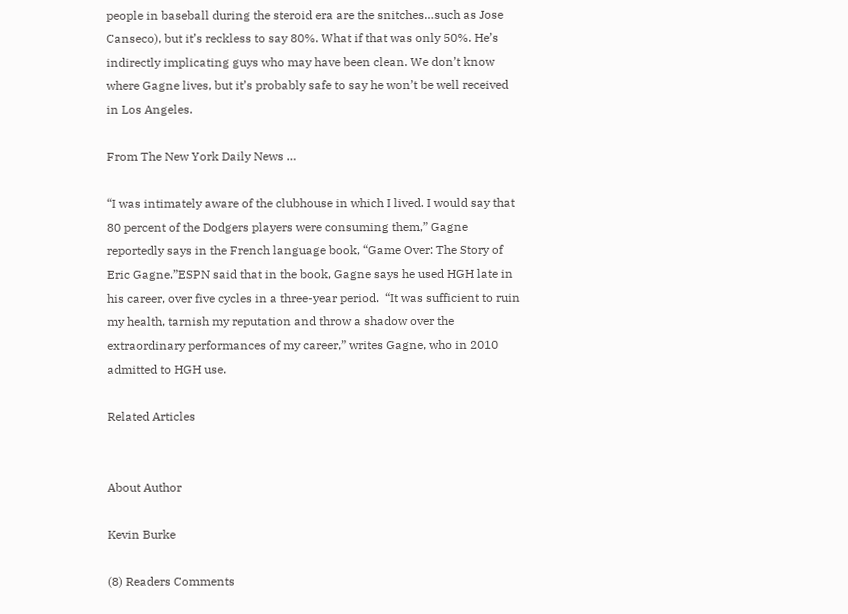people in baseball during the steroid era are the snitches…such as Jose Canseco), but it’s reckless to say 80%. What if that was only 50%. He’s indirectly implicating guys who may have been clean. We don’t know where Gagne lives, but it’s probably safe to say he won’t be well received in Los Angeles.

From The New York Daily News …

“I was intimately aware of the clubhouse in which I lived. I would say that 80 percent of the Dodgers players were consuming them,” Gagne reportedly says in the French language book, “Game Over: The Story of Eric Gagne.”ESPN said that in the book, Gagne says he used HGH late in his career, over five cycles in a three-year period.  “It was sufficient to ruin my health, tarnish my reputation and throw a shadow over the extraordinary performances of my career,” writes Gagne, who in 2010 admitted to HGH use.

Related Articles


About Author

Kevin Burke

(8) Readers Comments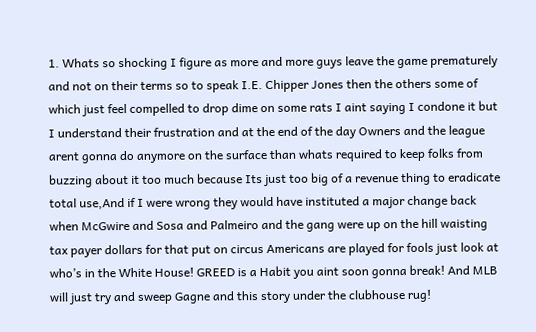1. Whats so shocking I figure as more and more guys leave the game prematurely and not on their terms so to speak I.E. Chipper Jones then the others some of which just feel compelled to drop dime on some rats I aint saying I condone it but I understand their frustration and at the end of the day Owners and the league arent gonna do anymore on the surface than whats required to keep folks from buzzing about it too much because Its just too big of a revenue thing to eradicate total use,And if I were wrong they would have instituted a major change back when McGwire and Sosa and Palmeiro and the gang were up on the hill waisting tax payer dollars for that put on circus Americans are played for fools just look at who’s in the White House! GREED is a Habit you aint soon gonna break! And MLB will just try and sweep Gagne and this story under the clubhouse rug!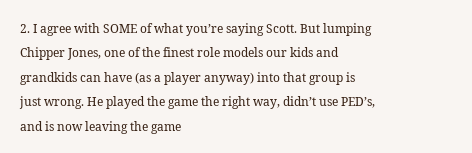2. I agree with SOME of what you’re saying Scott. But lumping Chipper Jones, one of the finest role models our kids and grandkids can have (as a player anyway) into that group is just wrong. He played the game the right way, didn’t use PED’s, and is now leaving the game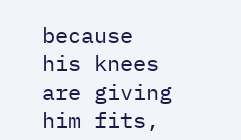because his knees are giving him fits,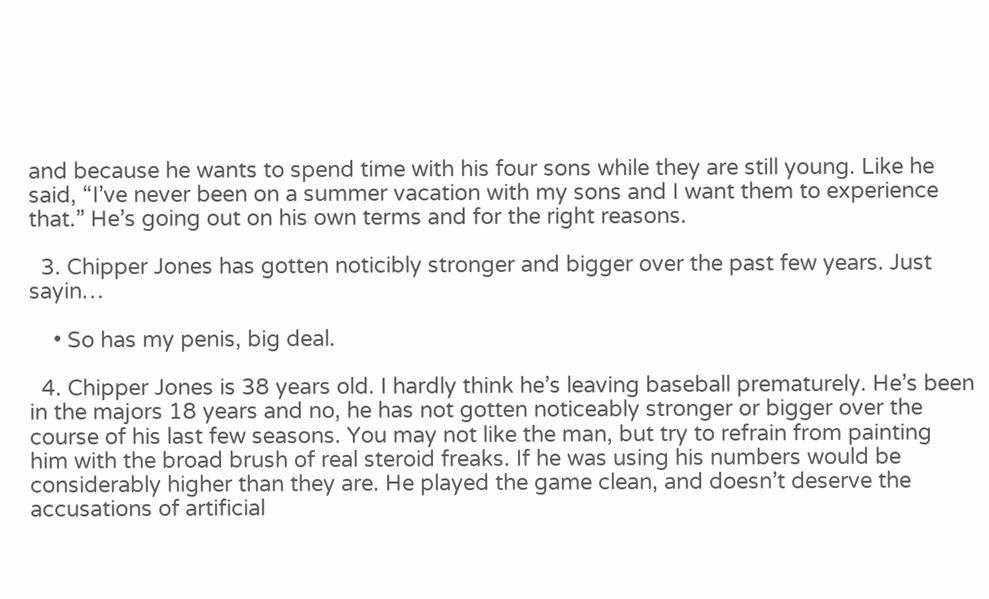and because he wants to spend time with his four sons while they are still young. Like he said, “I’ve never been on a summer vacation with my sons and I want them to experience that.” He’s going out on his own terms and for the right reasons.

  3. Chipper Jones has gotten noticibly stronger and bigger over the past few years. Just sayin…

    • So has my penis, big deal.

  4. Chipper Jones is 38 years old. I hardly think he’s leaving baseball prematurely. He’s been in the majors 18 years and no, he has not gotten noticeably stronger or bigger over the course of his last few seasons. You may not like the man, but try to refrain from painting him with the broad brush of real steroid freaks. If he was using his numbers would be considerably higher than they are. He played the game clean, and doesn’t deserve the accusations of artificial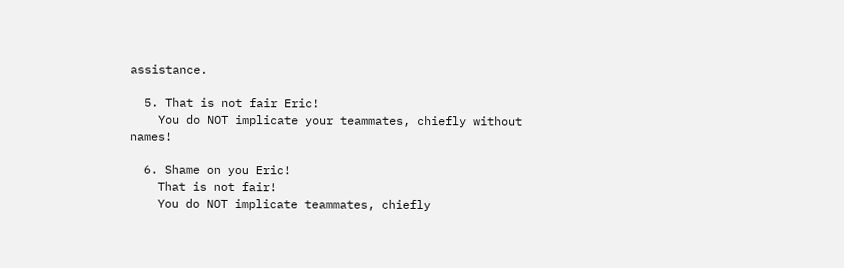assistance.

  5. That is not fair Eric!
    You do NOT implicate your teammates, chiefly without names!

  6. Shame on you Eric!
    That is not fair!
    You do NOT implicate teammates, chiefly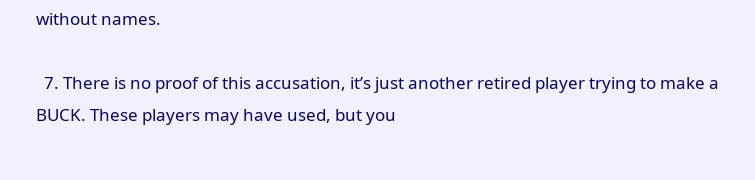without names.

  7. There is no proof of this accusation, it’s just another retired player trying to make a BUCK. These players may have used, but you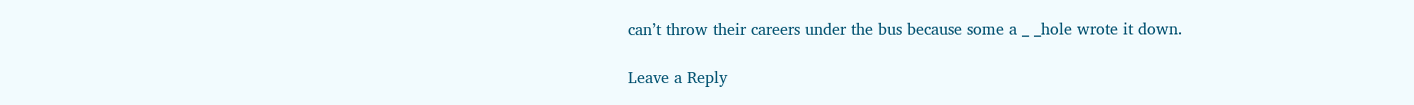can’t throw their careers under the bus because some a _ _hole wrote it down.

Leave a Reply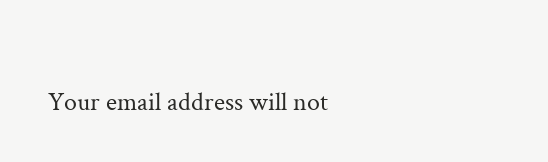Your email address will not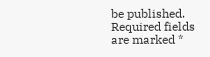be published. Required fields are marked *